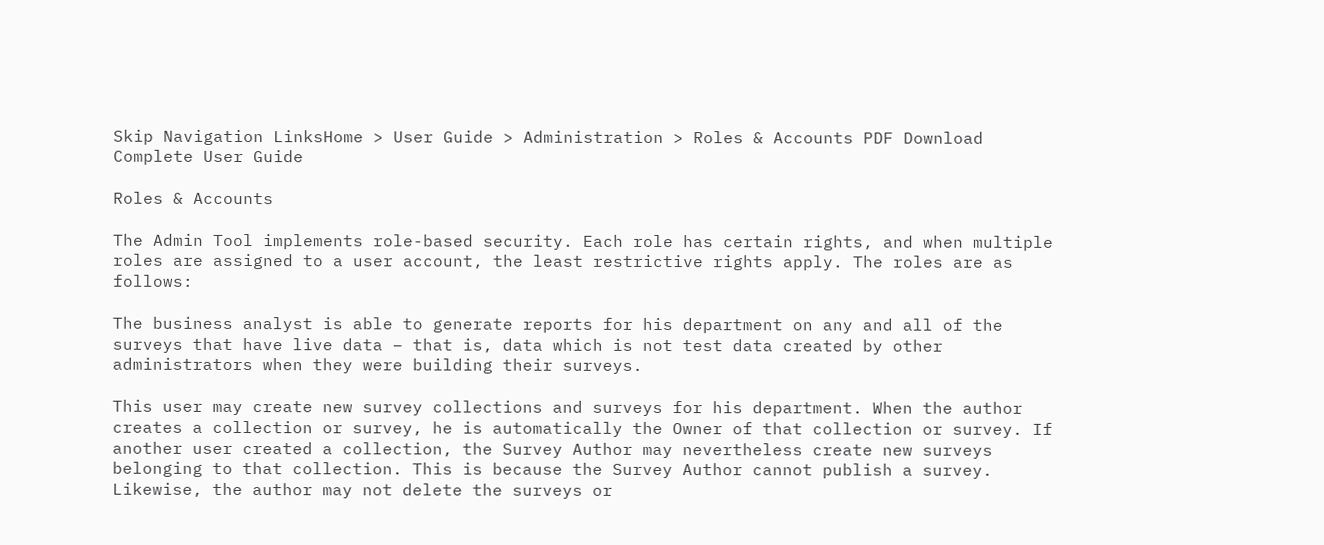Skip Navigation LinksHome > User Guide > Administration > Roles & Accounts PDF Download Complete User Guide

Roles & Accounts

The Admin Tool implements role-based security. Each role has certain rights, and when multiple roles are assigned to a user account, the least restrictive rights apply. The roles are as follows:

The business analyst is able to generate reports for his department on any and all of the surveys that have live data – that is, data which is not test data created by other administrators when they were building their surveys.

This user may create new survey collections and surveys for his department. When the author creates a collection or survey, he is automatically the Owner of that collection or survey. If another user created a collection, the Survey Author may nevertheless create new surveys belonging to that collection. This is because the Survey Author cannot publish a survey. Likewise, the author may not delete the surveys or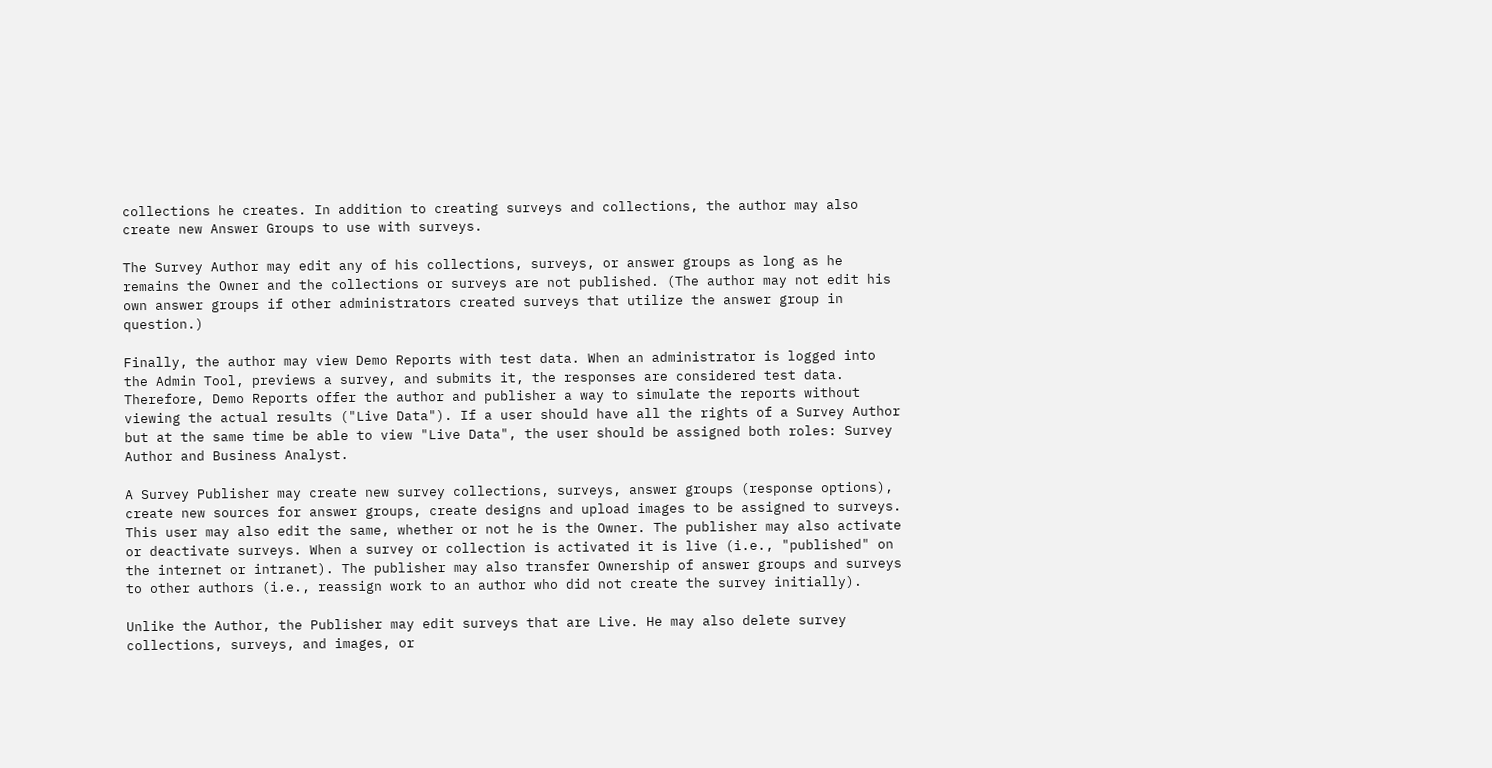collections he creates. In addition to creating surveys and collections, the author may also create new Answer Groups to use with surveys.

The Survey Author may edit any of his collections, surveys, or answer groups as long as he remains the Owner and the collections or surveys are not published. (The author may not edit his own answer groups if other administrators created surveys that utilize the answer group in question.)

Finally, the author may view Demo Reports with test data. When an administrator is logged into the Admin Tool, previews a survey, and submits it, the responses are considered test data. Therefore, Demo Reports offer the author and publisher a way to simulate the reports without viewing the actual results ("Live Data"). If a user should have all the rights of a Survey Author but at the same time be able to view "Live Data", the user should be assigned both roles: Survey Author and Business Analyst.

A Survey Publisher may create new survey collections, surveys, answer groups (response options), create new sources for answer groups, create designs and upload images to be assigned to surveys. This user may also edit the same, whether or not he is the Owner. The publisher may also activate or deactivate surveys. When a survey or collection is activated it is live (i.e., "published" on the internet or intranet). The publisher may also transfer Ownership of answer groups and surveys to other authors (i.e., reassign work to an author who did not create the survey initially).

Unlike the Author, the Publisher may edit surveys that are Live. He may also delete survey collections, surveys, and images, or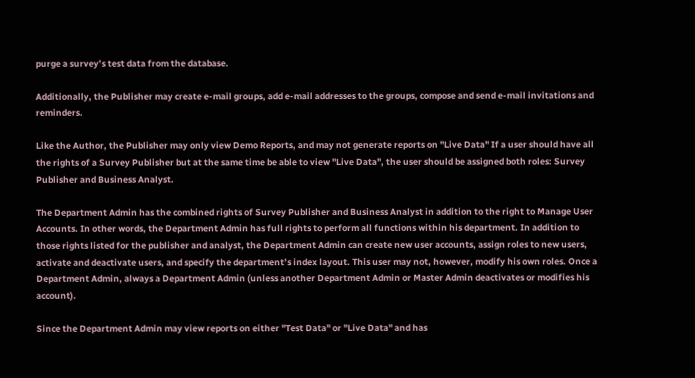purge a survey’s test data from the database.

Additionally, the Publisher may create e-mail groups, add e-mail addresses to the groups, compose and send e-mail invitations and reminders.

Like the Author, the Publisher may only view Demo Reports, and may not generate reports on "Live Data" If a user should have all the rights of a Survey Publisher but at the same time be able to view "Live Data", the user should be assigned both roles: Survey Publisher and Business Analyst.

The Department Admin has the combined rights of Survey Publisher and Business Analyst in addition to the right to Manage User Accounts. In other words, the Department Admin has full rights to perform all functions within his department. In addition to those rights listed for the publisher and analyst, the Department Admin can create new user accounts, assign roles to new users, activate and deactivate users, and specify the department’s index layout. This user may not, however, modify his own roles. Once a Department Admin, always a Department Admin (unless another Department Admin or Master Admin deactivates or modifies his account).

Since the Department Admin may view reports on either "Test Data" or "Live Data" and has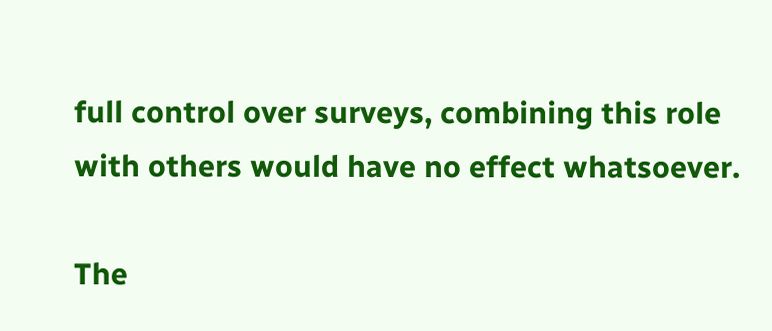full control over surveys, combining this role with others would have no effect whatsoever.

The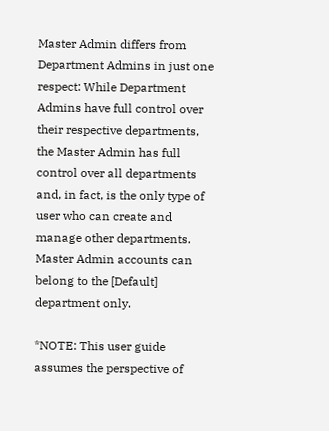Master Admin differs from Department Admins in just one respect: While Department Admins have full control over their respective departments, the Master Admin has full control over all departments and, in fact, is the only type of user who can create and manage other departments. Master Admin accounts can belong to the [Default] department only.

*NOTE: This user guide assumes the perspective of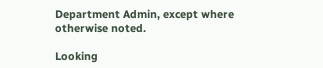Department Admin, except where otherwise noted.

Looking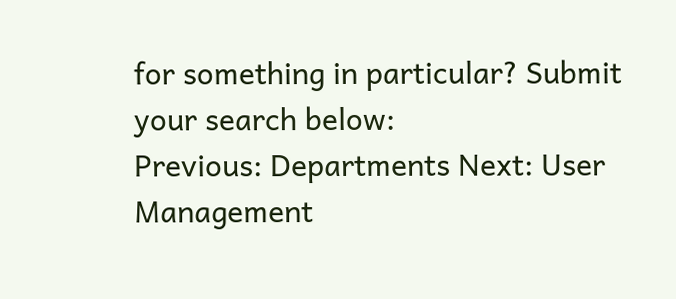for something in particular? Submit your search below:
Previous: Departments Next: User Management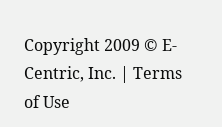Copyright 2009 © E-Centric, Inc. | Terms of Use